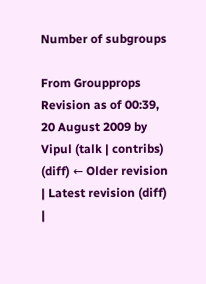Number of subgroups

From Groupprops
Revision as of 00:39, 20 August 2009 by Vipul (talk | contribs)
(diff) ← Older revision | Latest revision (diff) |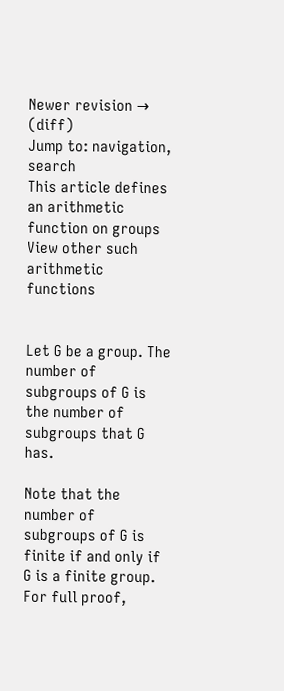Newer revision → (diff)
Jump to: navigation, search
This article defines an arithmetic function on groups
View other such arithmetic functions


Let G be a group. The number of subgroups of G is the number of subgroups that G has.

Note that the number of subgroups of G is finite if and only if G is a finite group. For full proof,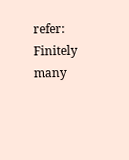refer: Finitely many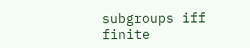subgroups iff finite